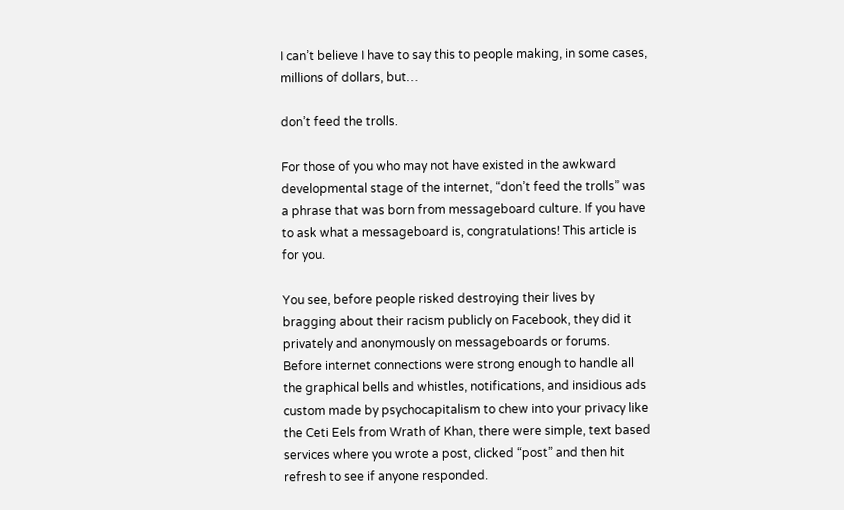I can’t believe I have to say this to people making, in some cases, millions of dollars, but…

don’t feed the trolls.

For those of you who may not have existed in the awkward developmental stage of the internet, “don’t feed the trolls” was a phrase that was born from messageboard culture. If you have to ask what a messageboard is, congratulations! This article is for you.

You see, before people risked destroying their lives by bragging about their racism publicly on Facebook, they did it privately and anonymously on messageboards or forums. Before internet connections were strong enough to handle all the graphical bells and whistles, notifications, and insidious ads custom made by psychocapitalism to chew into your privacy like the Ceti Eels from Wrath of Khan, there were simple, text based services where you wrote a post, clicked “post” and then hit refresh to see if anyone responded.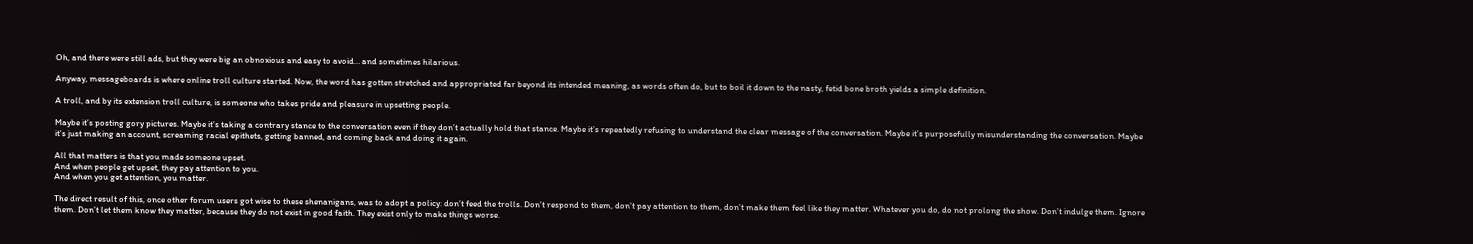Oh, and there were still ads, but they were big an obnoxious and easy to avoid… and sometimes hilarious.

Anyway, messageboards is where online troll culture started. Now, the word has gotten stretched and appropriated far beyond its intended meaning, as words often do, but to boil it down to the nasty, fetid bone broth yields a simple definition.

A troll, and by its extension troll culture, is someone who takes pride and pleasure in upsetting people.

Maybe it’s posting gory pictures. Maybe it’s taking a contrary stance to the conversation even if they don’t actually hold that stance. Maybe it’s repeatedly refusing to understand the clear message of the conversation. Maybe it’s purposefully misunderstanding the conversation. Maybe it’s just making an account, screaming racial epithets, getting banned, and coming back and doing it again.

All that matters is that you made someone upset.
And when people get upset, they pay attention to you.
And when you get attention, you matter.

The direct result of this, once other forum users got wise to these shenanigans, was to adopt a policy: don’t feed the trolls. Don’t respond to them, don’t pay attention to them, don’t make them feel like they matter. Whatever you do, do not prolong the show. Don’t indulge them. Ignore them. Don’t let them know they matter, because they do not exist in good faith. They exist only to make things worse.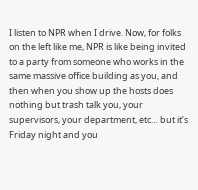I listen to NPR when I drive. Now, for folks on the left like me, NPR is like being invited to a party from someone who works in the same massive office building as you, and then when you show up the hosts does nothing but trash talk you, your supervisors, your department, etc… but it’s Friday night and you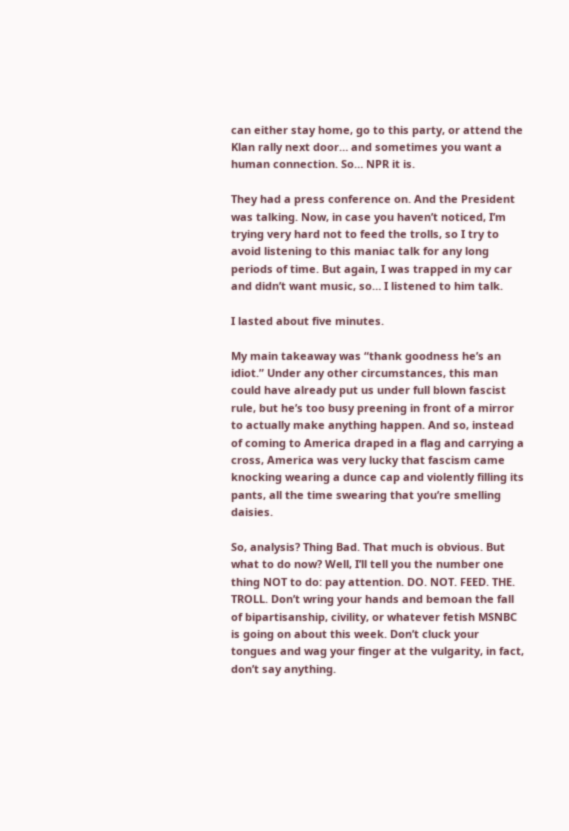can either stay home, go to this party, or attend the Klan rally next door… and sometimes you want a human connection. So… NPR it is.

They had a press conference on. And the President was talking. Now, in case you haven’t noticed, I’m trying very hard not to feed the trolls, so I try to avoid listening to this maniac talk for any long periods of time. But again, I was trapped in my car and didn’t want music, so… I listened to him talk.

I lasted about five minutes.

My main takeaway was “thank goodness he’s an idiot.” Under any other circumstances, this man could have already put us under full blown fascist rule, but he’s too busy preening in front of a mirror to actually make anything happen. And so, instead of coming to America draped in a flag and carrying a cross, America was very lucky that fascism came knocking wearing a dunce cap and violently filling its pants, all the time swearing that you’re smelling daisies.

So, analysis? Thing Bad. That much is obvious. But what to do now? Well, I’ll tell you the number one thing NOT to do: pay attention. DO. NOT. FEED. THE. TROLL. Don’t wring your hands and bemoan the fall of bipartisanship, civility, or whatever fetish MSNBC is going on about this week. Don’t cluck your tongues and wag your finger at the vulgarity, in fact, don’t say anything.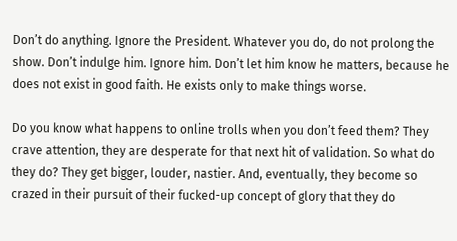Don’t do anything. Ignore the President. Whatever you do, do not prolong the show. Don’t indulge him. Ignore him. Don’t let him know he matters, because he does not exist in good faith. He exists only to make things worse.

Do you know what happens to online trolls when you don’t feed them? They crave attention, they are desperate for that next hit of validation. So what do they do? They get bigger, louder, nastier. And, eventually, they become so crazed in their pursuit of their fucked-up concept of glory that they do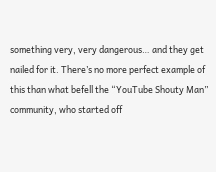something very, very dangerous… and they get nailed for it. There’s no more perfect example of this than what befell the “YouTube Shouty Man” community, who started off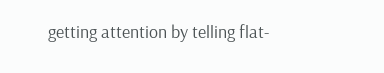getting attention by telling flat-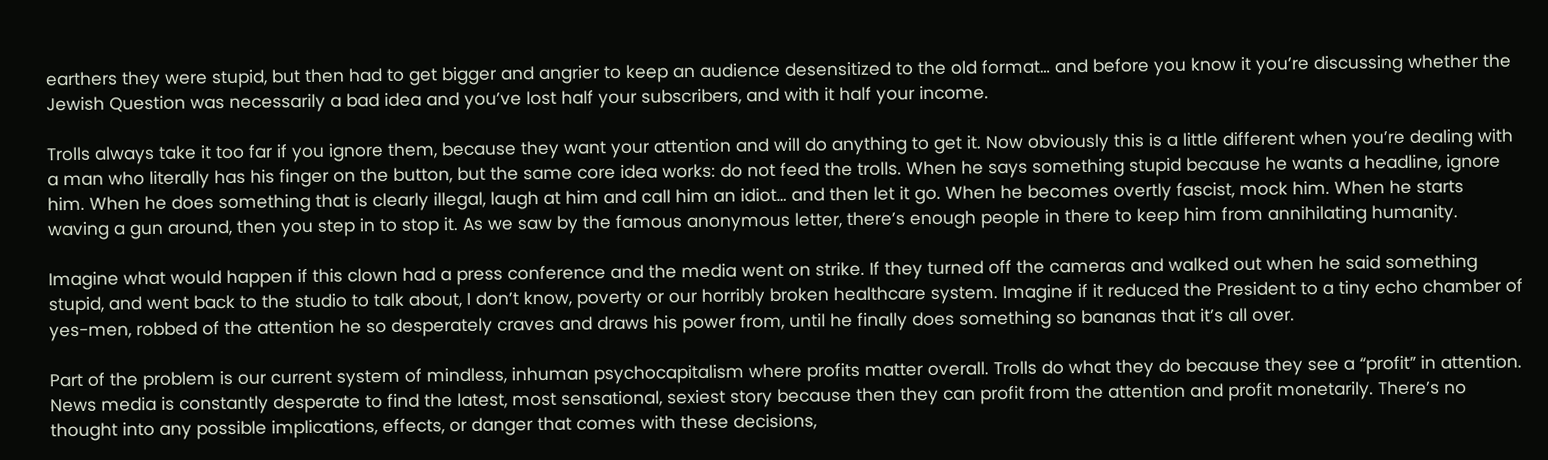earthers they were stupid, but then had to get bigger and angrier to keep an audience desensitized to the old format… and before you know it you’re discussing whether the Jewish Question was necessarily a bad idea and you’ve lost half your subscribers, and with it half your income.

Trolls always take it too far if you ignore them, because they want your attention and will do anything to get it. Now obviously this is a little different when you’re dealing with a man who literally has his finger on the button, but the same core idea works: do not feed the trolls. When he says something stupid because he wants a headline, ignore him. When he does something that is clearly illegal, laugh at him and call him an idiot… and then let it go. When he becomes overtly fascist, mock him. When he starts waving a gun around, then you step in to stop it. As we saw by the famous anonymous letter, there’s enough people in there to keep him from annihilating humanity.

Imagine what would happen if this clown had a press conference and the media went on strike. If they turned off the cameras and walked out when he said something stupid, and went back to the studio to talk about, I don’t know, poverty or our horribly broken healthcare system. Imagine if it reduced the President to a tiny echo chamber of yes-men, robbed of the attention he so desperately craves and draws his power from, until he finally does something so bananas that it’s all over.

Part of the problem is our current system of mindless, inhuman psychocapitalism where profits matter overall. Trolls do what they do because they see a “profit” in attention. News media is constantly desperate to find the latest, most sensational, sexiest story because then they can profit from the attention and profit monetarily. There’s no thought into any possible implications, effects, or danger that comes with these decisions,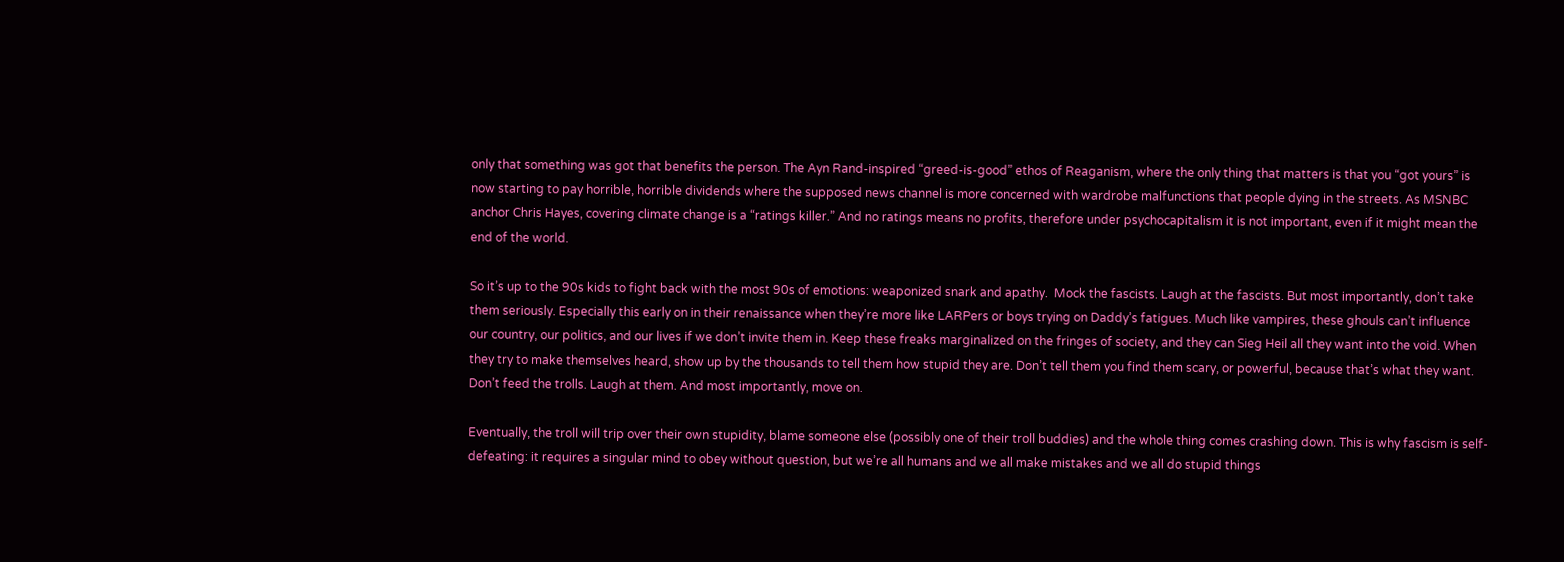only that something was got that benefits the person. The Ayn Rand-inspired “greed-is-good” ethos of Reaganism, where the only thing that matters is that you “got yours” is now starting to pay horrible, horrible dividends where the supposed news channel is more concerned with wardrobe malfunctions that people dying in the streets. As MSNBC anchor Chris Hayes, covering climate change is a “ratings killer.” And no ratings means no profits, therefore under psychocapitalism it is not important, even if it might mean the end of the world.

So it’s up to the 90s kids to fight back with the most 90s of emotions: weaponized snark and apathy.  Mock the fascists. Laugh at the fascists. But most importantly, don’t take them seriously. Especially this early on in their renaissance when they’re more like LARPers or boys trying on Daddy’s fatigues. Much like vampires, these ghouls can’t influence our country, our politics, and our lives if we don’t invite them in. Keep these freaks marginalized on the fringes of society, and they can Sieg Heil all they want into the void. When they try to make themselves heard, show up by the thousands to tell them how stupid they are. Don’t tell them you find them scary, or powerful, because that’s what they want. Don’t feed the trolls. Laugh at them. And most importantly, move on.

Eventually, the troll will trip over their own stupidity, blame someone else (possibly one of their troll buddies) and the whole thing comes crashing down. This is why fascism is self-defeating: it requires a singular mind to obey without question, but we’re all humans and we all make mistakes and we all do stupid things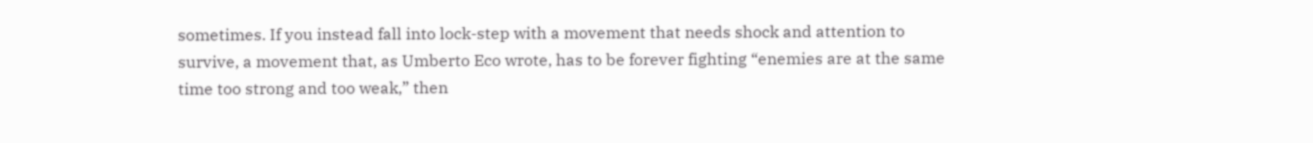sometimes. If you instead fall into lock-step with a movement that needs shock and attention to survive, a movement that, as Umberto Eco wrote, has to be forever fighting “enemies are at the same time too strong and too weak,” then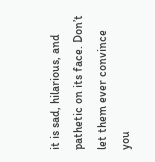it is sad, hilarious, and pathetic on its face. Don’t let them ever convince you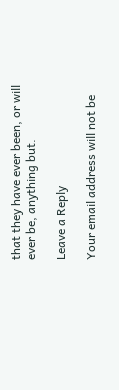that they have ever been, or will ever be, anything but.

Leave a Reply

Your email address will not be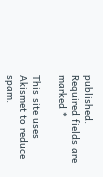published. Required fields are marked *

This site uses Akismet to reduce spam.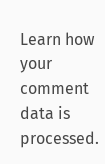Learn how your comment data is processed.